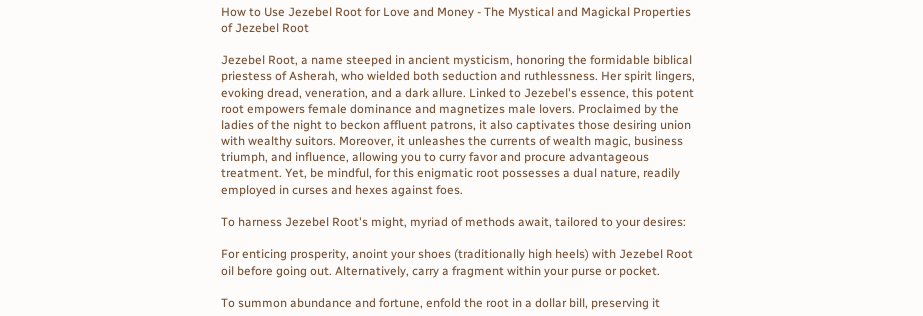How to Use Jezebel Root for Love and Money - The Mystical and Magickal Properties of Jezebel Root

Jezebel Root, a name steeped in ancient mysticism, honoring the formidable biblical priestess of Asherah, who wielded both seduction and ruthlessness. Her spirit lingers, evoking dread, veneration, and a dark allure. Linked to Jezebel's essence, this potent root empowers female dominance and magnetizes male lovers. Proclaimed by the ladies of the night to beckon affluent patrons, it also captivates those desiring union with wealthy suitors. Moreover, it unleashes the currents of wealth magic, business triumph, and influence, allowing you to curry favor and procure advantageous treatment. Yet, be mindful, for this enigmatic root possesses a dual nature, readily employed in curses and hexes against foes.

To harness Jezebel Root's might, myriad of methods await, tailored to your desires:

For enticing prosperity, anoint your shoes (traditionally high heels) with Jezebel Root oil before going out. Alternatively, carry a fragment within your purse or pocket.

To summon abundance and fortune, enfold the root in a dollar bill, preserving it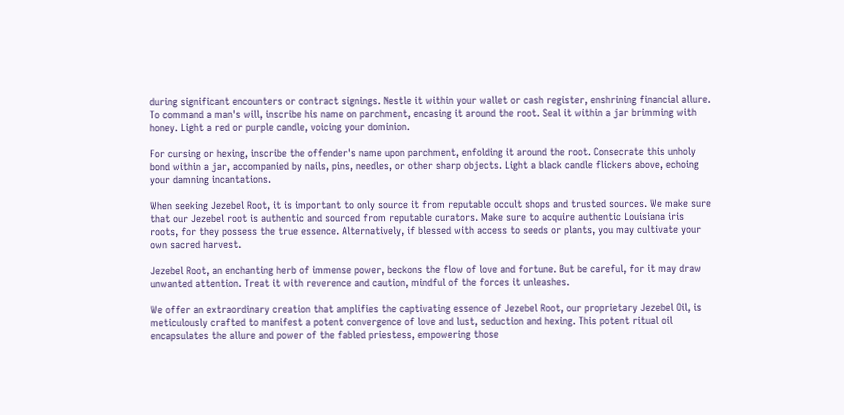during significant encounters or contract signings. Nestle it within your wallet or cash register, enshrining financial allure. To command a man's will, inscribe his name on parchment, encasing it around the root. Seal it within a jar brimming with honey. Light a red or purple candle, voicing your dominion.

For cursing or hexing, inscribe the offender's name upon parchment, enfolding it around the root. Consecrate this unholy bond within a jar, accompanied by nails, pins, needles, or other sharp objects. Light a black candle flickers above, echoing your damning incantations.

When seeking Jezebel Root, it is important to only source it from reputable occult shops and trusted sources. We make sure that our Jezebel root is authentic and sourced from reputable curators. Make sure to acquire authentic Louisiana iris roots, for they possess the true essence. Alternatively, if blessed with access to seeds or plants, you may cultivate your own sacred harvest.

Jezebel Root, an enchanting herb of immense power, beckons the flow of love and fortune. But be careful, for it may draw unwanted attention. Treat it with reverence and caution, mindful of the forces it unleashes.

We offer an extraordinary creation that amplifies the captivating essence of Jezebel Root, our proprietary Jezebel Oil, is meticulously crafted to manifest a potent convergence of love and lust, seduction and hexing. This potent ritual oil encapsulates the allure and power of the fabled priestess, empowering those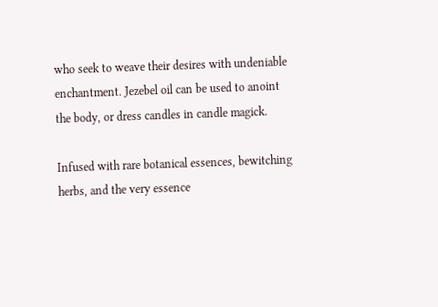who seek to weave their desires with undeniable enchantment. Jezebel oil can be used to anoint the body, or dress candles in candle magick.

Infused with rare botanical essences, bewitching herbs, and the very essence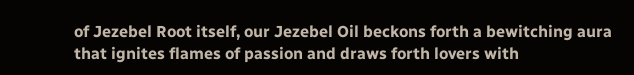of Jezebel Root itself, our Jezebel Oil beckons forth a bewitching aura that ignites flames of passion and draws forth lovers with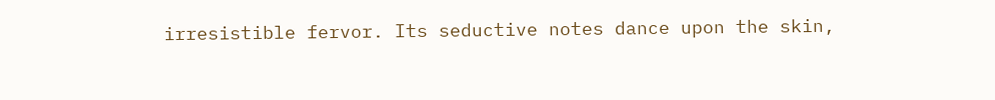irresistible fervor. Its seductive notes dance upon the skin,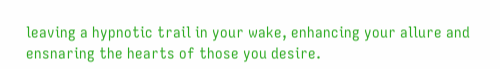leaving a hypnotic trail in your wake, enhancing your allure and ensnaring the hearts of those you desire.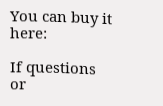You can buy it here:

If questions or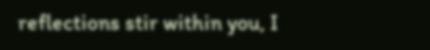reflections stir within you, I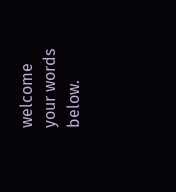welcome your words below.